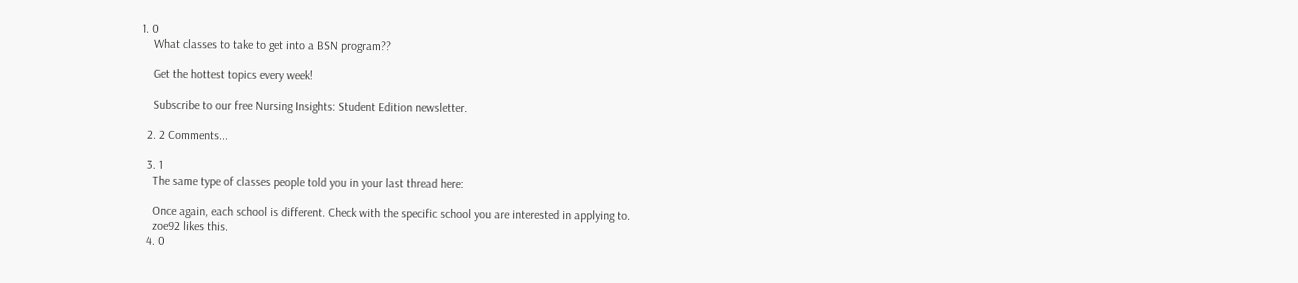1. 0
    What classes to take to get into a BSN program??

    Get the hottest topics every week!

    Subscribe to our free Nursing Insights: Student Edition newsletter.

  2. 2 Comments...

  3. 1
    The same type of classes people told you in your last thread here:

    Once again, each school is different. Check with the specific school you are interested in applying to.
    zoe92 likes this.
  4. 0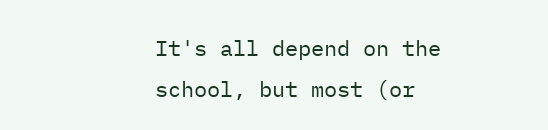It's all depend on the school, but most (or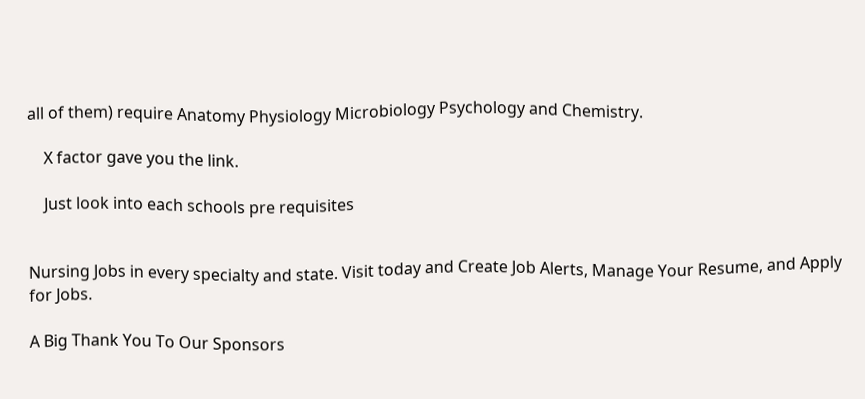all of them) require Anatomy Physiology Microbiology Psychology and Chemistry.

    X factor gave you the link.

    Just look into each schools pre requisites


Nursing Jobs in every specialty and state. Visit today and Create Job Alerts, Manage Your Resume, and Apply for Jobs.

A Big Thank You To Our Sponsors